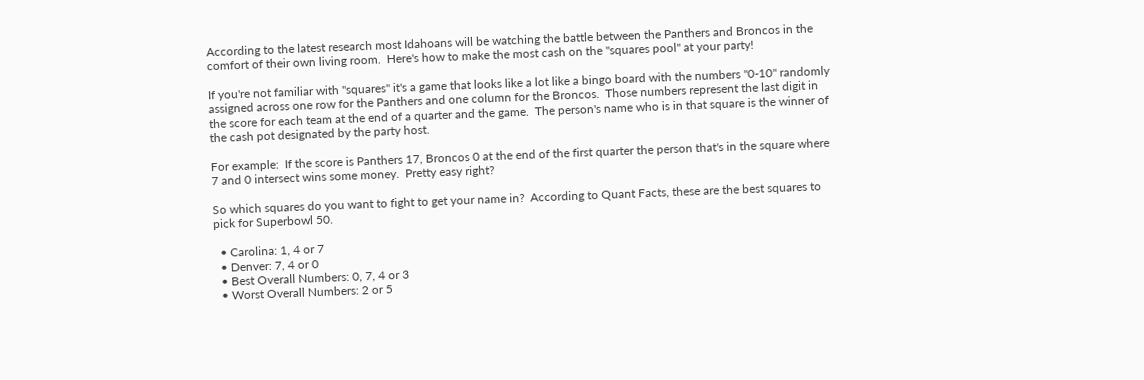According to the latest research most Idahoans will be watching the battle between the Panthers and Broncos in the comfort of their own living room.  Here's how to make the most cash on the "squares pool" at your party!

If you're not familiar with "squares" it's a game that looks like a lot like a bingo board with the numbers "0-10" randomly assigned across one row for the Panthers and one column for the Broncos.  Those numbers represent the last digit in the score for each team at the end of a quarter and the game.  The person's name who is in that square is the winner of the cash pot designated by the party host.

For example:  If the score is Panthers 17, Broncos 0 at the end of the first quarter the person that's in the square where 7 and 0 intersect wins some money.  Pretty easy right?

So which squares do you want to fight to get your name in?  According to Quant Facts, these are the best squares to pick for Superbowl 50.

  • Carolina: 1, 4 or 7
  • Denver: 7, 4 or 0
  • Best Overall Numbers: 0, 7, 4 or 3
  • Worst Overall Numbers: 2 or 5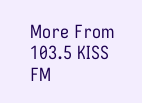More From 103.5 KISS FM